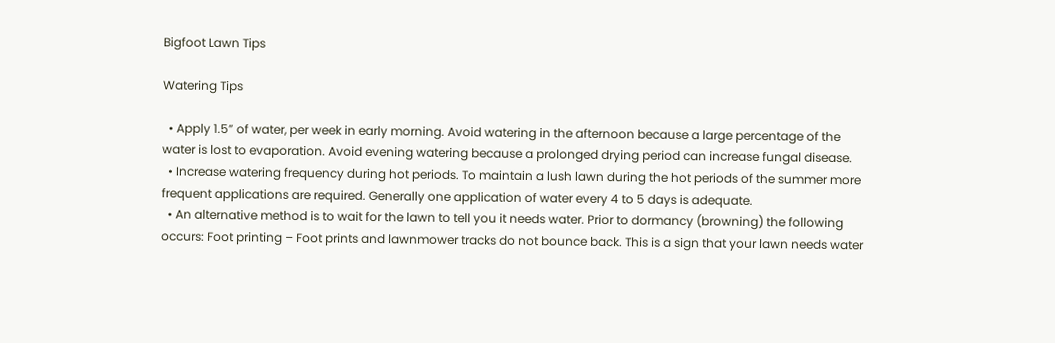Bigfoot Lawn Tips

Watering Tips

  • Apply 1.5” of water, per week in early morning. Avoid watering in the afternoon because a large percentage of the water is lost to evaporation. Avoid evening watering because a prolonged drying period can increase fungal disease.
  • Increase watering frequency during hot periods. To maintain a lush lawn during the hot periods of the summer more frequent applications are required. Generally one application of water every 4 to 5 days is adequate.
  • An alternative method is to wait for the lawn to tell you it needs water. Prior to dormancy (browning) the following occurs: Foot printing – Foot prints and lawnmower tracks do not bounce back. This is a sign that your lawn needs water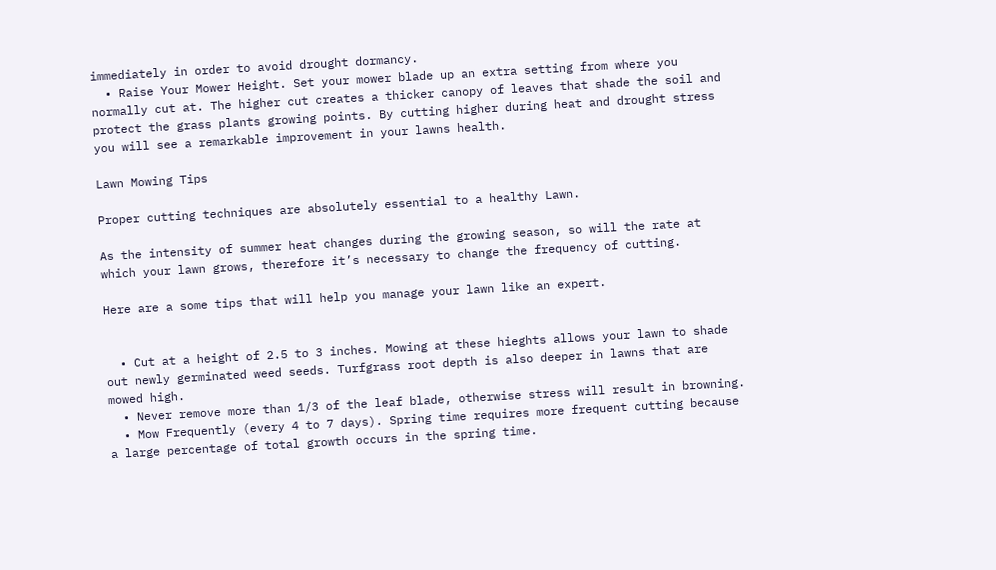immediately in order to avoid drought dormancy.
  • Raise Your Mower Height. Set your mower blade up an extra setting from where you normally cut at. The higher cut creates a thicker canopy of leaves that shade the soil and protect the grass plants growing points. By cutting higher during heat and drought stress you will see a remarkable improvement in your lawns health.

Lawn Mowing Tips

Proper cutting techniques are absolutely essential to a healthy Lawn.

As the intensity of summer heat changes during the growing season, so will the rate at which your lawn grows, therefore it’s necessary to change the frequency of cutting.

Here are a some tips that will help you manage your lawn like an expert.


  • Cut at a height of 2.5 to 3 inches. Mowing at these hieghts allows your lawn to shade out newly germinated weed seeds. Turfgrass root depth is also deeper in lawns that are mowed high.
  • Never remove more than 1/3 of the leaf blade, otherwise stress will result in browning.
  • Mow Frequently (every 4 to 7 days). Spring time requires more frequent cutting because a large percentage of total growth occurs in the spring time.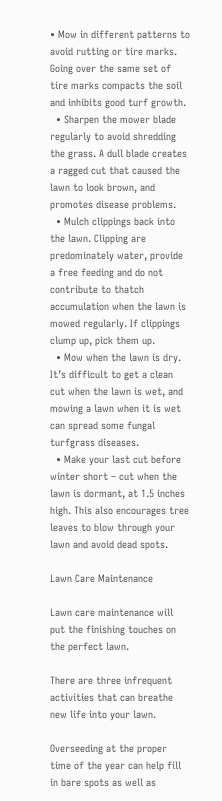• Mow in different patterns to avoid rutting or tire marks. Going over the same set of tire marks compacts the soil and inhibits good turf growth.
  • Sharpen the mower blade regularly to avoid shredding the grass. A dull blade creates a ragged cut that caused the lawn to look brown, and promotes disease problems.
  • Mulch clippings back into the lawn. Clipping are predominately water, provide a free feeding and do not contribute to thatch accumulation when the lawn is mowed regularly. If clippings clump up, pick them up.
  • Mow when the lawn is dry. It’s difficult to get a clean cut when the lawn is wet, and mowing a lawn when it is wet can spread some fungal turfgrass diseases.
  • Make your last cut before winter short – cut when the lawn is dormant, at 1.5 inches high. This also encourages tree leaves to blow through your lawn and avoid dead spots.

Lawn Care Maintenance

Lawn care maintenance will put the finishing touches on the perfect lawn.

There are three infrequent activities that can breathe new life into your lawn.

Overseeding at the proper time of the year can help fill in bare spots as well as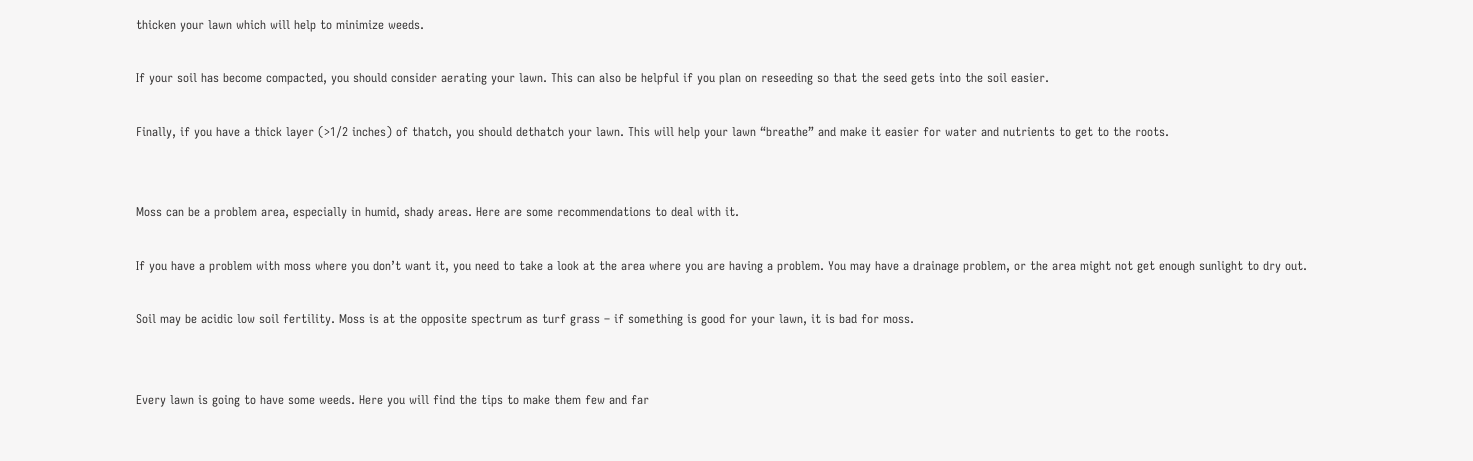thicken your lawn which will help to minimize weeds.

If your soil has become compacted, you should consider aerating your lawn. This can also be helpful if you plan on reseeding so that the seed gets into the soil easier.

Finally, if you have a thick layer (>1/2 inches) of thatch, you should dethatch your lawn. This will help your lawn “breathe” and make it easier for water and nutrients to get to the roots.


Moss can be a problem area, especially in humid, shady areas. Here are some recommendations to deal with it.

If you have a problem with moss where you don’t want it, you need to take a look at the area where you are having a problem. You may have a drainage problem, or the area might not get enough sunlight to dry out.

Soil may be acidic low soil fertility. Moss is at the opposite spectrum as turf grass – if something is good for your lawn, it is bad for moss.


Every lawn is going to have some weeds. Here you will find the tips to make them few and far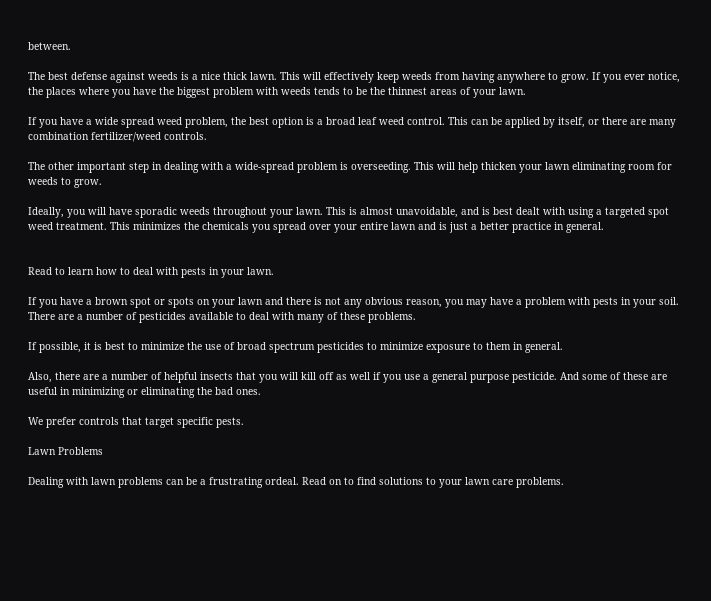between.

The best defense against weeds is a nice thick lawn. This will effectively keep weeds from having anywhere to grow. If you ever notice, the places where you have the biggest problem with weeds tends to be the thinnest areas of your lawn.

If you have a wide spread weed problem, the best option is a broad leaf weed control. This can be applied by itself, or there are many combination fertilizer/weed controls.

The other important step in dealing with a wide-spread problem is overseeding. This will help thicken your lawn eliminating room for weeds to grow.

Ideally, you will have sporadic weeds throughout your lawn. This is almost unavoidable, and is best dealt with using a targeted spot weed treatment. This minimizes the chemicals you spread over your entire lawn and is just a better practice in general.


Read to learn how to deal with pests in your lawn.

If you have a brown spot or spots on your lawn and there is not any obvious reason, you may have a problem with pests in your soil. There are a number of pesticides available to deal with many of these problems.

If possible, it is best to minimize the use of broad spectrum pesticides to minimize exposure to them in general.

Also, there are a number of helpful insects that you will kill off as well if you use a general purpose pesticide. And some of these are useful in minimizing or eliminating the bad ones.

We prefer controls that target specific pests.

Lawn Problems

Dealing with lawn problems can be a frustrating ordeal. Read on to find solutions to your lawn care problems.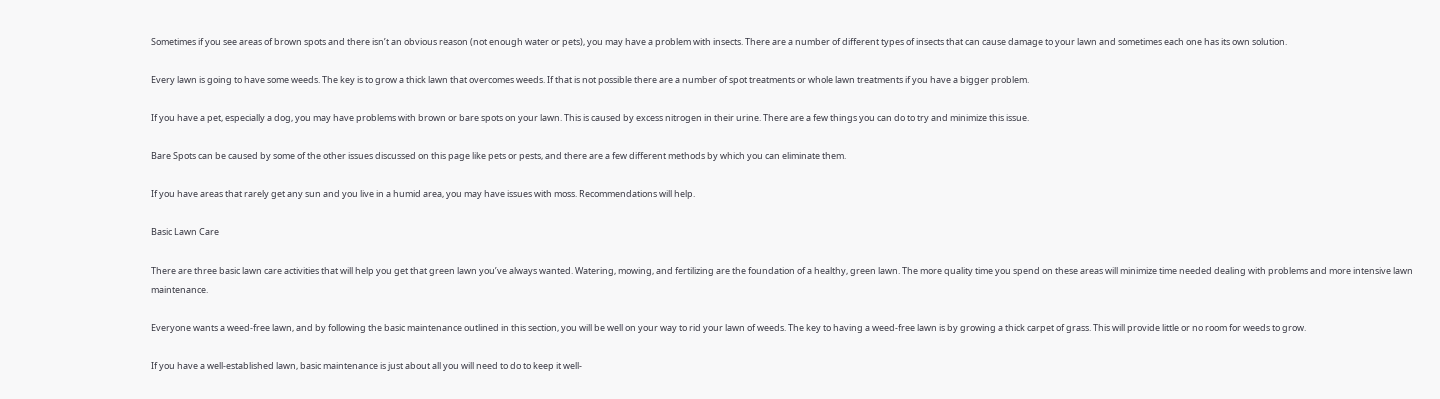Sometimes if you see areas of brown spots and there isn’t an obvious reason (not enough water or pets), you may have a problem with insects. There are a number of different types of insects that can cause damage to your lawn and sometimes each one has its own solution.

Every lawn is going to have some weeds. The key is to grow a thick lawn that overcomes weeds. If that is not possible there are a number of spot treatments or whole lawn treatments if you have a bigger problem.

If you have a pet, especially a dog, you may have problems with brown or bare spots on your lawn. This is caused by excess nitrogen in their urine. There are a few things you can do to try and minimize this issue.

Bare Spots can be caused by some of the other issues discussed on this page like pets or pests, and there are a few different methods by which you can eliminate them.

If you have areas that rarely get any sun and you live in a humid area, you may have issues with moss. Recommendations will help.

Basic Lawn Care

There are three basic lawn care activities that will help you get that green lawn you’ve always wanted. Watering, mowing, and fertilizing are the foundation of a healthy, green lawn. The more quality time you spend on these areas will minimize time needed dealing with problems and more intensive lawn maintenance.

Everyone wants a weed-free lawn, and by following the basic maintenance outlined in this section, you will be well on your way to rid your lawn of weeds. The key to having a weed-free lawn is by growing a thick carpet of grass. This will provide little or no room for weeds to grow.

If you have a well-established lawn, basic maintenance is just about all you will need to do to keep it well-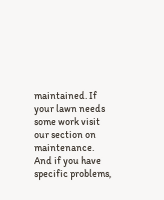maintained. If your lawn needs some work visit our section on maintenance. And if you have specific problems,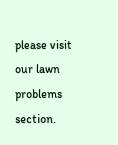please visit our lawn problems section.